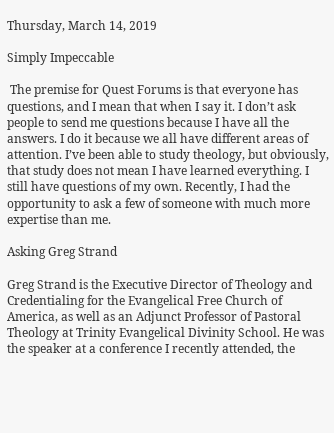Thursday, March 14, 2019

Simply Impeccable

 The premise for Quest Forums is that everyone has questions, and I mean that when I say it. I don’t ask people to send me questions because I have all the answers. I do it because we all have different areas of attention. I’ve been able to study theology, but obviously, that study does not mean I have learned everything. I still have questions of my own. Recently, I had the opportunity to ask a few of someone with much more expertise than me.

Asking Greg Strand

Greg Strand is the Executive Director of Theology and Credentialing for the Evangelical Free Church of America, as well as an Adjunct Professor of Pastoral Theology at Trinity Evangelical Divinity School. He was the speaker at a conference I recently attended, the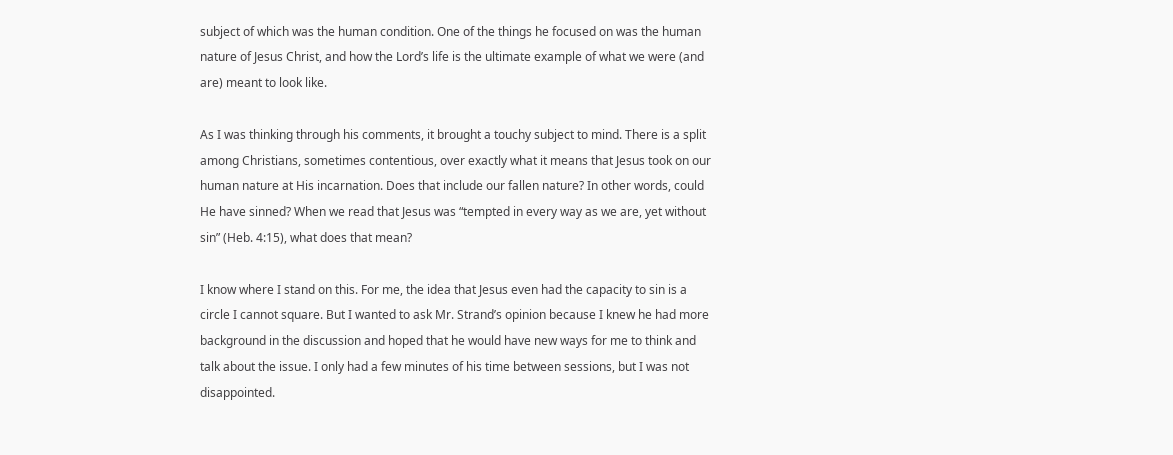subject of which was the human condition. One of the things he focused on was the human nature of Jesus Christ, and how the Lord’s life is the ultimate example of what we were (and are) meant to look like.

As I was thinking through his comments, it brought a touchy subject to mind. There is a split among Christians, sometimes contentious, over exactly what it means that Jesus took on our human nature at His incarnation. Does that include our fallen nature? In other words, could He have sinned? When we read that Jesus was “tempted in every way as we are, yet without sin” (Heb. 4:15), what does that mean?

I know where I stand on this. For me, the idea that Jesus even had the capacity to sin is a circle I cannot square. But I wanted to ask Mr. Strand’s opinion because I knew he had more background in the discussion and hoped that he would have new ways for me to think and talk about the issue. I only had a few minutes of his time between sessions, but I was not disappointed.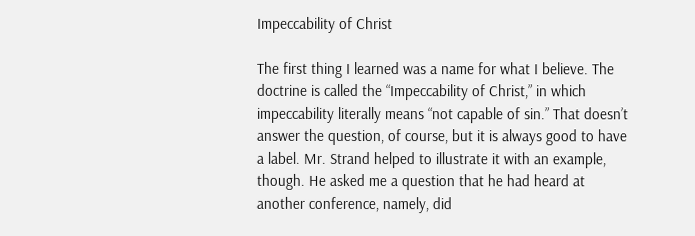Impeccability of Christ

The first thing I learned was a name for what I believe. The doctrine is called the “Impeccability of Christ,” in which impeccability literally means “not capable of sin.” That doesn’t answer the question, of course, but it is always good to have a label. Mr. Strand helped to illustrate it with an example, though. He asked me a question that he had heard at another conference, namely, did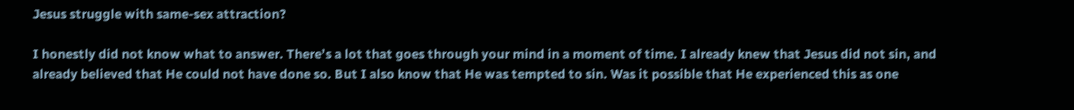Jesus struggle with same-sex attraction?

I honestly did not know what to answer. There’s a lot that goes through your mind in a moment of time. I already knew that Jesus did not sin, and already believed that He could not have done so. But I also know that He was tempted to sin. Was it possible that He experienced this as one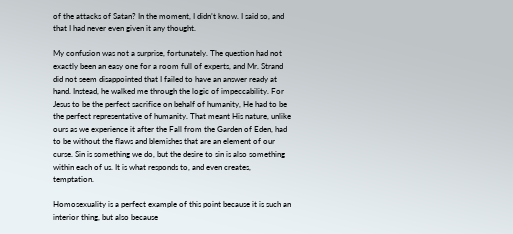of the attacks of Satan? In the moment, I didn’t know. I said so, and that I had never even given it any thought.

My confusion was not a surprise, fortunately. The question had not exactly been an easy one for a room full of experts, and Mr. Strand did not seem disappointed that I failed to have an answer ready at hand. Instead, he walked me through the logic of impeccability. For Jesus to be the perfect sacrifice on behalf of humanity, He had to be the perfect representative of humanity. That meant His nature, unlike ours as we experience it after the Fall from the Garden of Eden, had to be without the flaws and blemishes that are an element of our curse. Sin is something we do, but the desire to sin is also something within each of us. It is what responds to, and even creates, temptation.

Homosexuality is a perfect example of this point because it is such an interior thing, but also because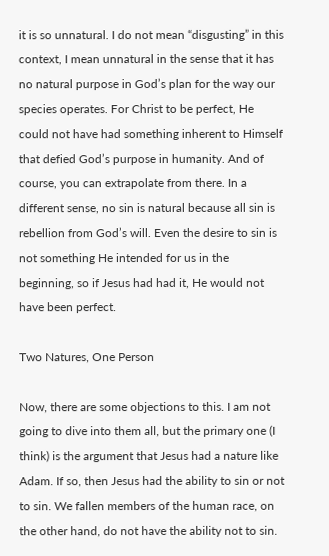it is so unnatural. I do not mean “disgusting” in this context, I mean unnatural in the sense that it has no natural purpose in God’s plan for the way our species operates. For Christ to be perfect, He could not have had something inherent to Himself that defied God’s purpose in humanity. And of course, you can extrapolate from there. In a different sense, no sin is natural because all sin is rebellion from God’s will. Even the desire to sin is not something He intended for us in the beginning, so if Jesus had had it, He would not have been perfect.

Two Natures, One Person

Now, there are some objections to this. I am not going to dive into them all, but the primary one (I think) is the argument that Jesus had a nature like Adam. If so, then Jesus had the ability to sin or not to sin. We fallen members of the human race, on the other hand, do not have the ability not to sin.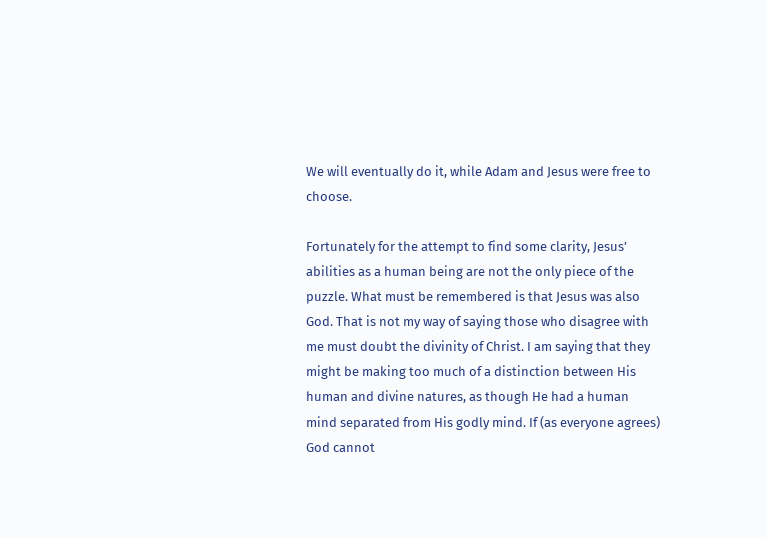We will eventually do it, while Adam and Jesus were free to choose.

Fortunately for the attempt to find some clarity, Jesus’ abilities as a human being are not the only piece of the puzzle. What must be remembered is that Jesus was also God. That is not my way of saying those who disagree with me must doubt the divinity of Christ. I am saying that they might be making too much of a distinction between His human and divine natures, as though He had a human mind separated from His godly mind. If (as everyone agrees) God cannot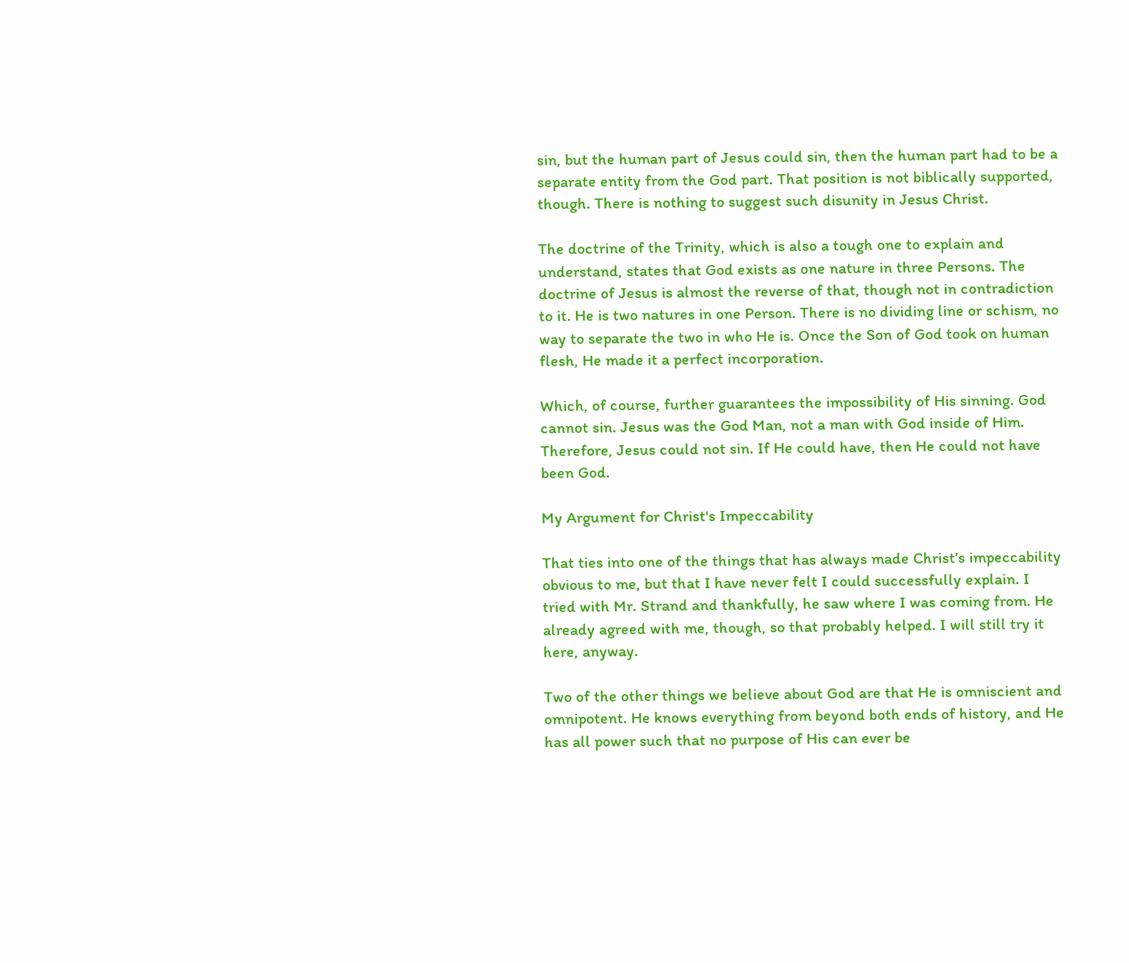sin, but the human part of Jesus could sin, then the human part had to be a separate entity from the God part. That position is not biblically supported, though. There is nothing to suggest such disunity in Jesus Christ.

The doctrine of the Trinity, which is also a tough one to explain and understand, states that God exists as one nature in three Persons. The doctrine of Jesus is almost the reverse of that, though not in contradiction to it. He is two natures in one Person. There is no dividing line or schism, no way to separate the two in who He is. Once the Son of God took on human flesh, He made it a perfect incorporation.

Which, of course, further guarantees the impossibility of His sinning. God cannot sin. Jesus was the God Man, not a man with God inside of Him. Therefore, Jesus could not sin. If He could have, then He could not have been God.

My Argument for Christ's Impeccability

That ties into one of the things that has always made Christ’s impeccability obvious to me, but that I have never felt I could successfully explain. I tried with Mr. Strand and thankfully, he saw where I was coming from. He already agreed with me, though, so that probably helped. I will still try it here, anyway.

Two of the other things we believe about God are that He is omniscient and omnipotent. He knows everything from beyond both ends of history, and He has all power such that no purpose of His can ever be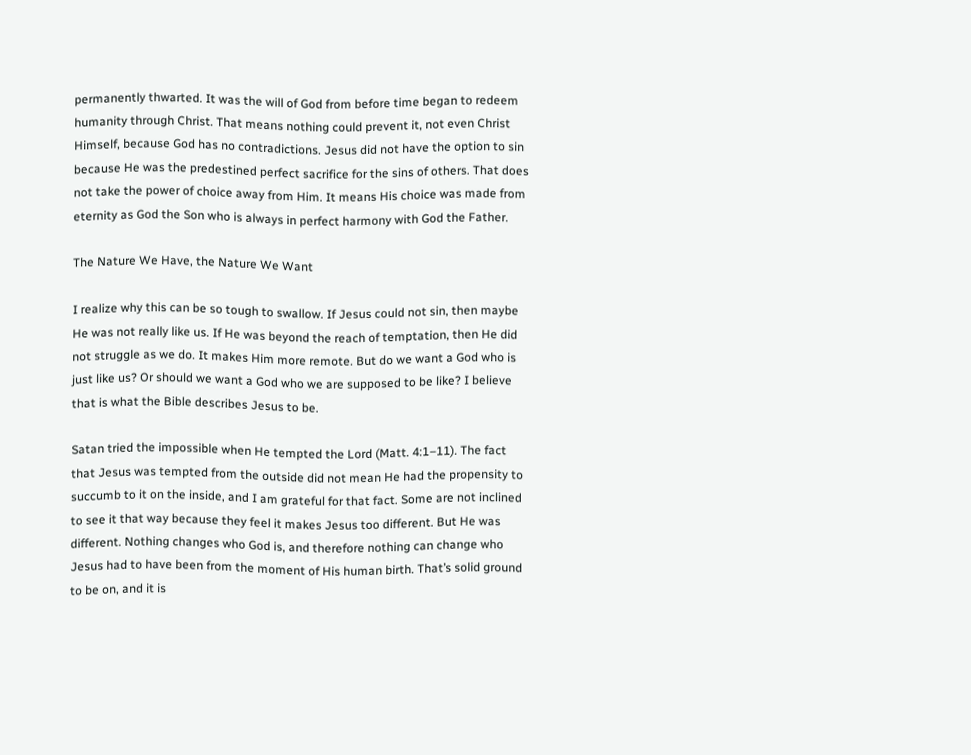permanently thwarted. It was the will of God from before time began to redeem humanity through Christ. That means nothing could prevent it, not even Christ Himself, because God has no contradictions. Jesus did not have the option to sin because He was the predestined perfect sacrifice for the sins of others. That does not take the power of choice away from Him. It means His choice was made from eternity as God the Son who is always in perfect harmony with God the Father.

The Nature We Have, the Nature We Want

I realize why this can be so tough to swallow. If Jesus could not sin, then maybe He was not really like us. If He was beyond the reach of temptation, then He did not struggle as we do. It makes Him more remote. But do we want a God who is just like us? Or should we want a God who we are supposed to be like? I believe that is what the Bible describes Jesus to be.

Satan tried the impossible when He tempted the Lord (Matt. 4:1–11). The fact that Jesus was tempted from the outside did not mean He had the propensity to succumb to it on the inside, and I am grateful for that fact. Some are not inclined to see it that way because they feel it makes Jesus too different. But He was different. Nothing changes who God is, and therefore nothing can change who Jesus had to have been from the moment of His human birth. That’s solid ground to be on, and it is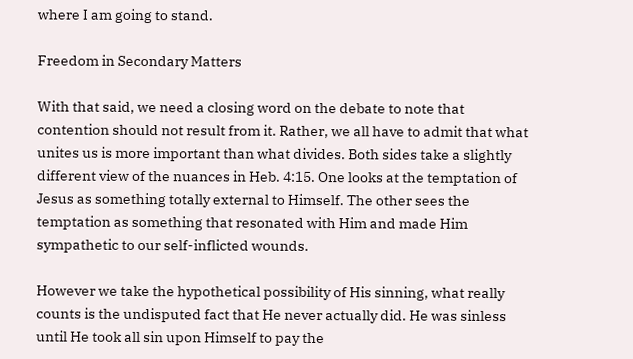where I am going to stand.

Freedom in Secondary Matters

With that said, we need a closing word on the debate to note that contention should not result from it. Rather, we all have to admit that what unites us is more important than what divides. Both sides take a slightly different view of the nuances in Heb. 4:15. One looks at the temptation of Jesus as something totally external to Himself. The other sees the temptation as something that resonated with Him and made Him sympathetic to our self-inflicted wounds.

However we take the hypothetical possibility of His sinning, what really counts is the undisputed fact that He never actually did. He was sinless until He took all sin upon Himself to pay the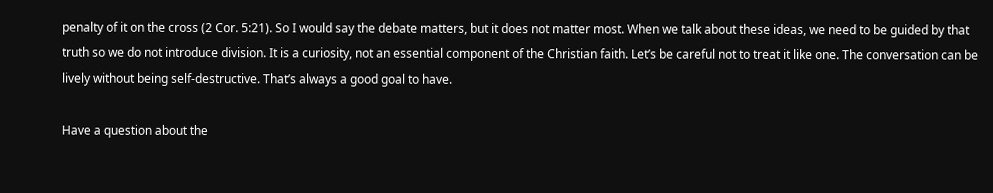penalty of it on the cross (2 Cor. 5:21). So I would say the debate matters, but it does not matter most. When we talk about these ideas, we need to be guided by that truth so we do not introduce division. It is a curiosity, not an essential component of the Christian faith. Let’s be careful not to treat it like one. The conversation can be lively without being self-destructive. That’s always a good goal to have.

Have a question about the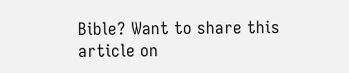Bible? Want to share this article on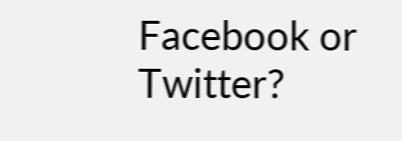Facebook or Twitter?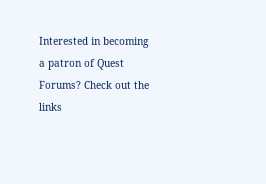Interested in becoming a patron of Quest Forums? Check out the links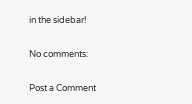in the sidebar!

No comments:

Post a Comment